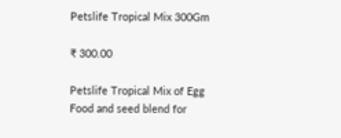Petslife Tropical Mix 300Gm

₹ 300.00

Petslife Tropical Mix of Egg Food and seed blend for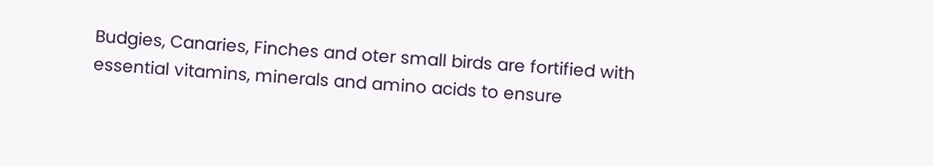Budgies, Canaries, Finches and oter small birds are fortified with
essential vitamins, minerals and amino acids to ensure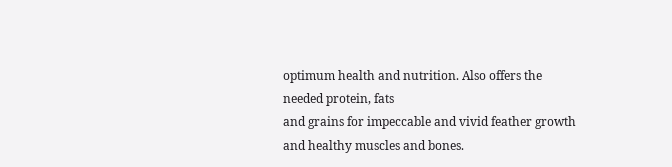optimum health and nutrition. Also offers the needed protein, fats
and grains for impeccable and vivid feather growth and healthy muscles and bones.